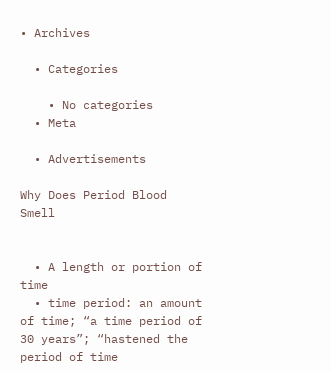• Archives

  • Categories

    • No categories
  • Meta

  • Advertisements

Why Does Period Blood Smell


  • A length or portion of time
  • time period: an amount of time; “a time period of 30 years”; “hastened the period of time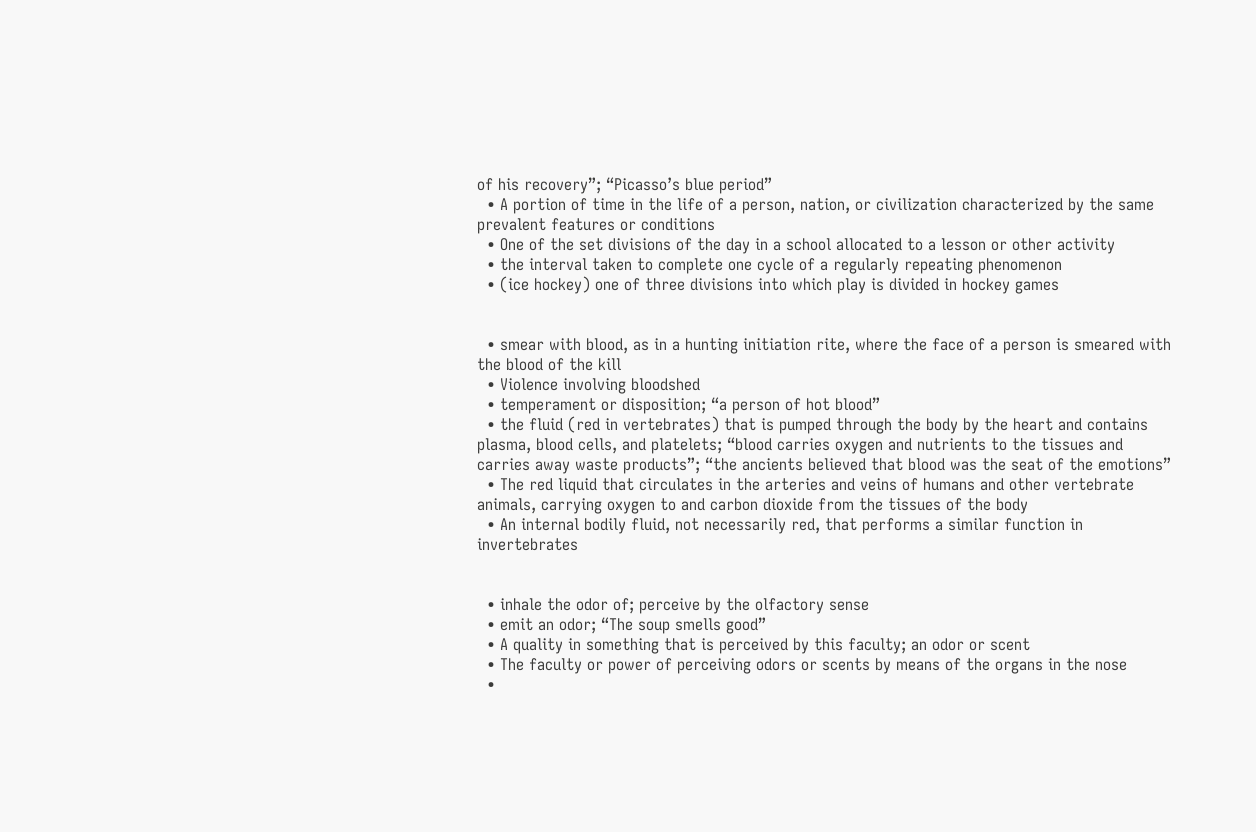of his recovery”; “Picasso’s blue period”
  • A portion of time in the life of a person, nation, or civilization characterized by the same prevalent features or conditions
  • One of the set divisions of the day in a school allocated to a lesson or other activity
  • the interval taken to complete one cycle of a regularly repeating phenomenon
  • (ice hockey) one of three divisions into which play is divided in hockey games


  • smear with blood, as in a hunting initiation rite, where the face of a person is smeared with the blood of the kill
  • Violence involving bloodshed
  • temperament or disposition; “a person of hot blood”
  • the fluid (red in vertebrates) that is pumped through the body by the heart and contains plasma, blood cells, and platelets; “blood carries oxygen and nutrients to the tissues and carries away waste products”; “the ancients believed that blood was the seat of the emotions”
  • The red liquid that circulates in the arteries and veins of humans and other vertebrate animals, carrying oxygen to and carbon dioxide from the tissues of the body
  • An internal bodily fluid, not necessarily red, that performs a similar function in invertebrates


  • inhale the odor of; perceive by the olfactory sense
  • emit an odor; “The soup smells good”
  • A quality in something that is perceived by this faculty; an odor or scent
  • The faculty or power of perceiving odors or scents by means of the organs in the nose
  •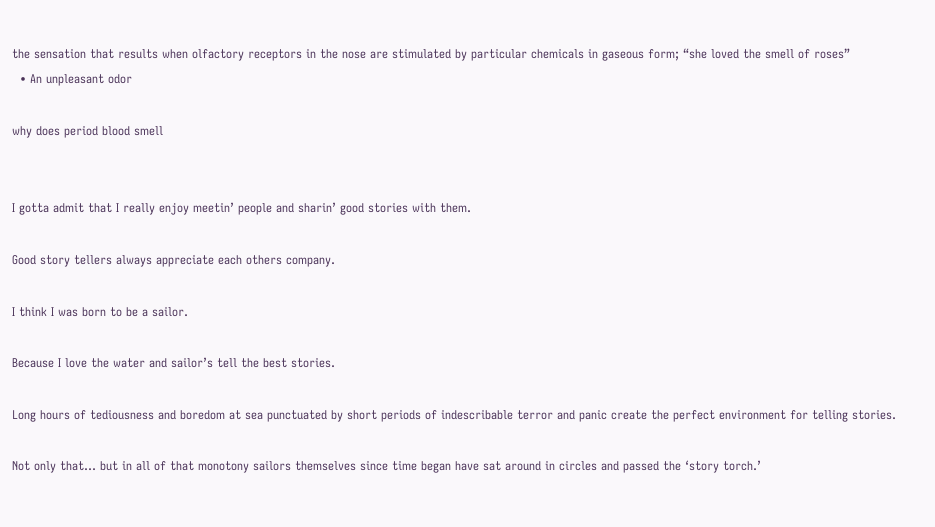the sensation that results when olfactory receptors in the nose are stimulated by particular chemicals in gaseous form; “she loved the smell of roses”
  • An unpleasant odor

why does period blood smell


I gotta admit that I really enjoy meetin’ people and sharin’ good stories with them.

Good story tellers always appreciate each others company.

I think I was born to be a sailor.

Because I love the water and sailor’s tell the best stories.

Long hours of tediousness and boredom at sea punctuated by short periods of indescribable terror and panic create the perfect environment for telling stories.

Not only that… but in all of that monotony sailors themselves since time began have sat around in circles and passed the ‘story torch.’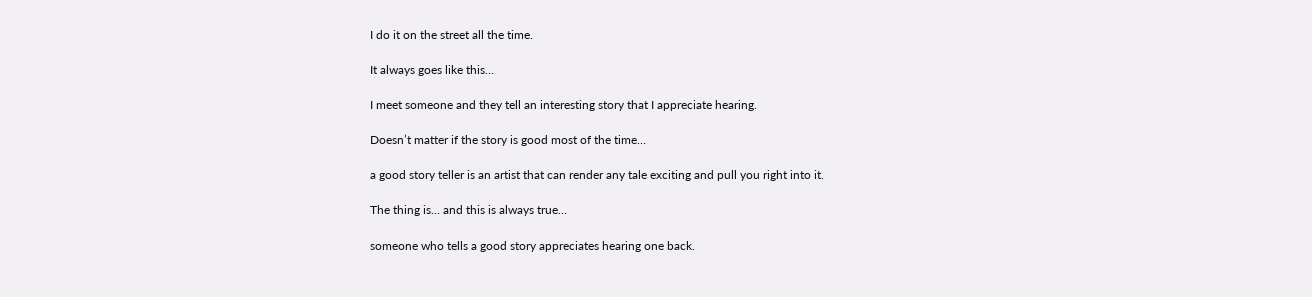I do it on the street all the time.

It always goes like this…

I meet someone and they tell an interesting story that I appreciate hearing.

Doesn’t matter if the story is good most of the time…

a good story teller is an artist that can render any tale exciting and pull you right into it.

The thing is… and this is always true…

someone who tells a good story appreciates hearing one back.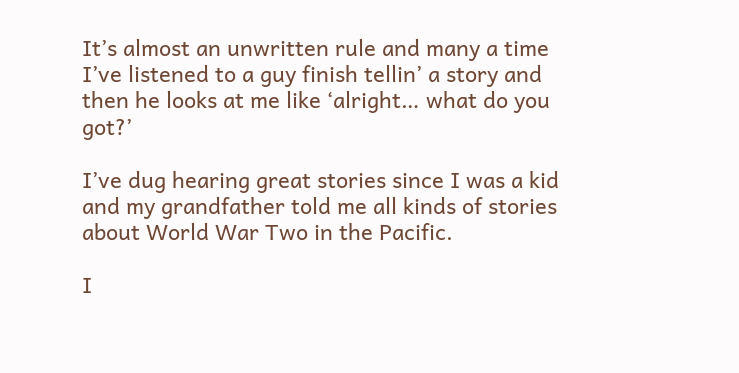It’s almost an unwritten rule and many a time I’ve listened to a guy finish tellin’ a story and then he looks at me like ‘alright… what do you got?’

I’ve dug hearing great stories since I was a kid and my grandfather told me all kinds of stories about World War Two in the Pacific.

I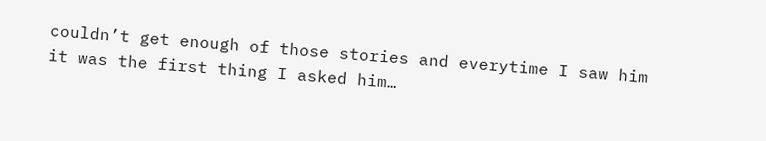couldn’t get enough of those stories and everytime I saw him it was the first thing I asked him…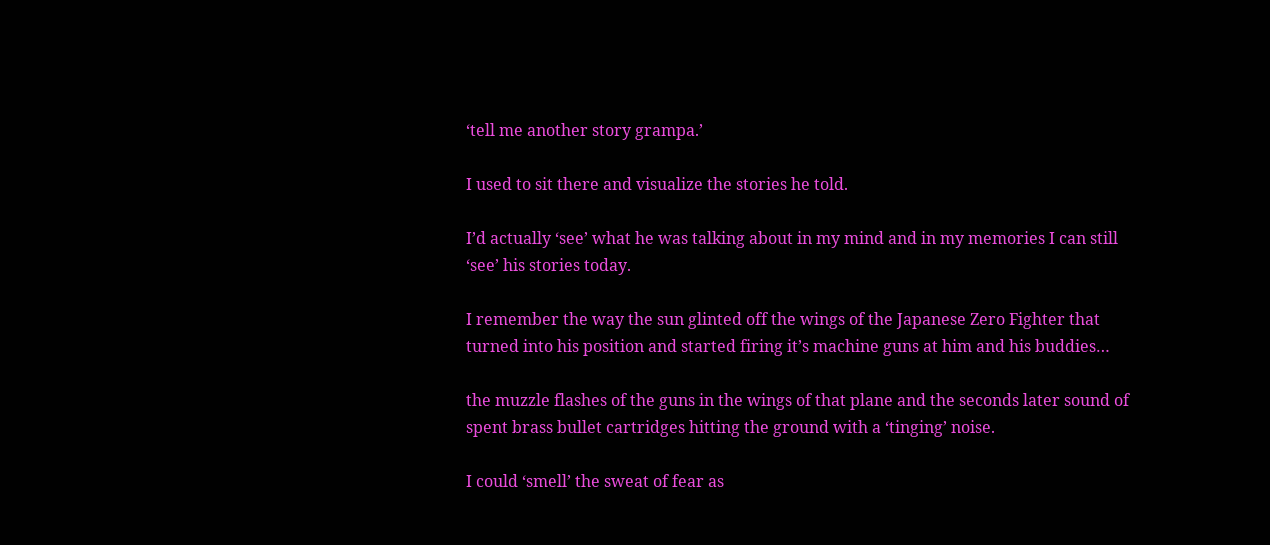‘tell me another story grampa.’

I used to sit there and visualize the stories he told.

I’d actually ‘see’ what he was talking about in my mind and in my memories I can still ‘see’ his stories today.

I remember the way the sun glinted off the wings of the Japanese Zero Fighter that turned into his position and started firing it’s machine guns at him and his buddies…

the muzzle flashes of the guns in the wings of that plane and the seconds later sound of spent brass bullet cartridges hitting the ground with a ‘tinging’ noise.

I could ‘smell’ the sweat of fear as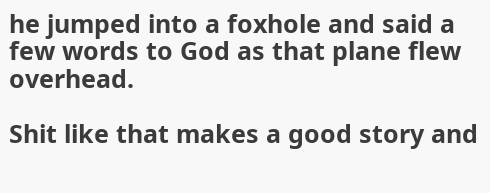he jumped into a foxhole and said a few words to God as that plane flew overhead.

Shit like that makes a good story and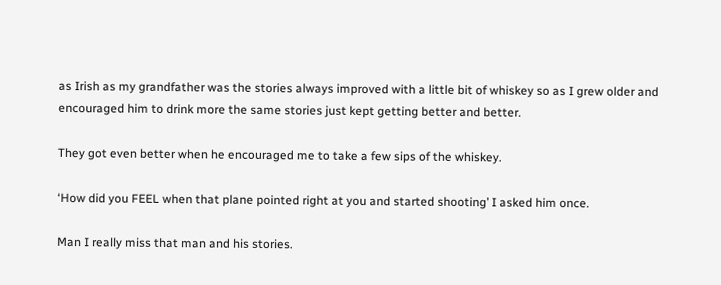as Irish as my grandfather was the stories always improved with a little bit of whiskey so as I grew older and encouraged him to drink more the same stories just kept getting better and better.

They got even better when he encouraged me to take a few sips of the whiskey.

‘How did you FEEL when that plane pointed right at you and started shooting’ I asked him once.

Man I really miss that man and his stories.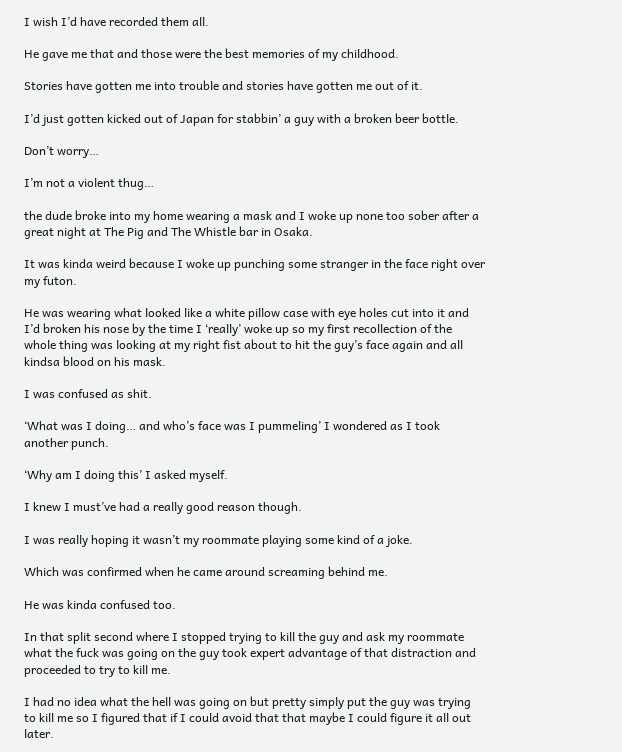I wish I’d have recorded them all.

He gave me that and those were the best memories of my childhood.

Stories have gotten me into trouble and stories have gotten me out of it.

I’d just gotten kicked out of Japan for stabbin’ a guy with a broken beer bottle.

Don’t worry…

I’m not a violent thug…

the dude broke into my home wearing a mask and I woke up none too sober after a great night at The Pig and The Whistle bar in Osaka.

It was kinda weird because I woke up punching some stranger in the face right over my futon.

He was wearing what looked like a white pillow case with eye holes cut into it and I’d broken his nose by the time I ‘really’ woke up so my first recollection of the whole thing was looking at my right fist about to hit the guy’s face again and all kindsa blood on his mask.

I was confused as shit.

‘What was I doing… and who’s face was I pummeling’ I wondered as I took another punch.

‘Why am I doing this’ I asked myself.

I knew I must’ve had a really good reason though.

I was really hoping it wasn’t my roommate playing some kind of a joke.

Which was confirmed when he came around screaming behind me.

He was kinda confused too.

In that split second where I stopped trying to kill the guy and ask my roommate what the fuck was going on the guy took expert advantage of that distraction and proceeded to try to kill me.

I had no idea what the hell was going on but pretty simply put the guy was trying to kill me so I figured that if I could avoid that that maybe I could figure it all out later.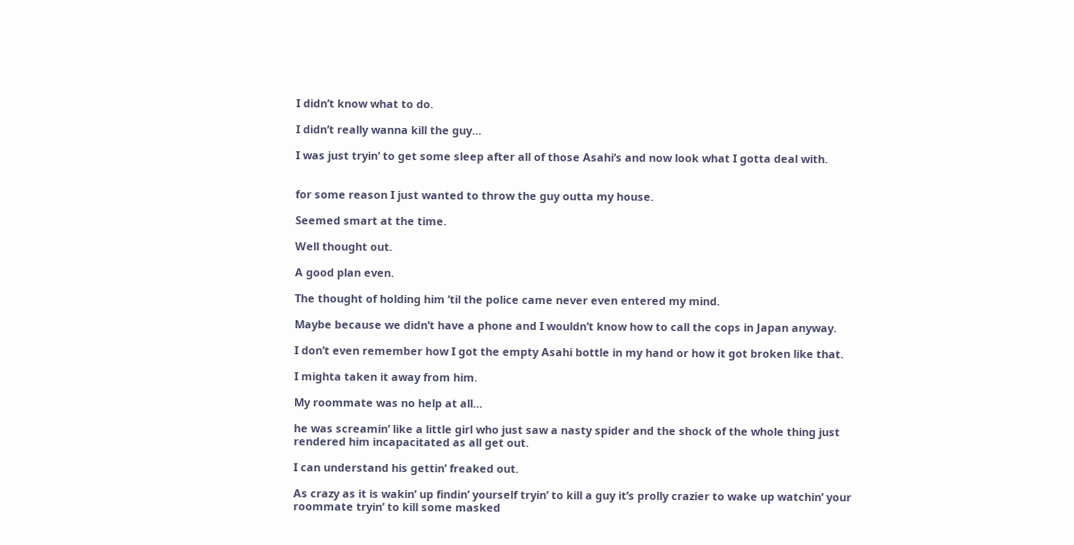I didn’t know what to do.

I didn’t really wanna kill the guy…

I was just tryin’ to get some sleep after all of those Asahi’s and now look what I gotta deal with.


for some reason I just wanted to throw the guy outta my house.

Seemed smart at the time.

Well thought out.

A good plan even.

The thought of holding him ’til the police came never even entered my mind.

Maybe because we didn’t have a phone and I wouldn’t know how to call the cops in Japan anyway.

I don’t even remember how I got the empty Asahi bottle in my hand or how it got broken like that.

I mighta taken it away from him.

My roommate was no help at all…

he was screamin’ like a little girl who just saw a nasty spider and the shock of the whole thing just rendered him incapacitated as all get out.

I can understand his gettin’ freaked out.

As crazy as it is wakin’ up findin’ yourself tryin’ to kill a guy it’s prolly crazier to wake up watchin’ your roommate tryin’ to kill some masked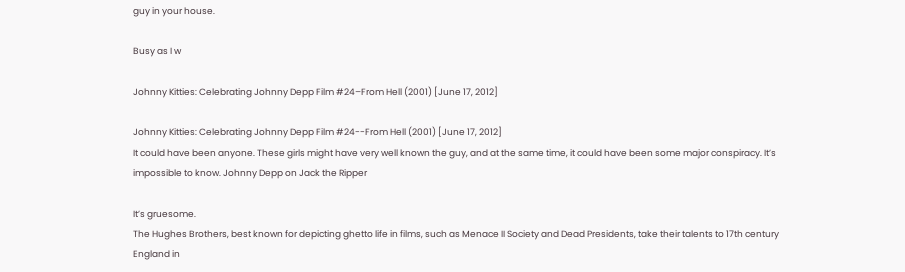guy in your house.

Busy as I w

Johnny Kitties: Celebrating Johnny Depp Film #24–From Hell (2001) [June 17, 2012]

Johnny Kitties: Celebrating Johnny Depp Film #24--From Hell (2001) [June 17, 2012]
It could have been anyone. These girls might have very well known the guy, and at the same time, it could have been some major conspiracy. It’s impossible to know. Johnny Depp on Jack the Ripper

It’s gruesome.
The Hughes Brothers, best known for depicting ghetto life in films, such as Menace II Society and Dead Presidents, take their talents to 17th century England in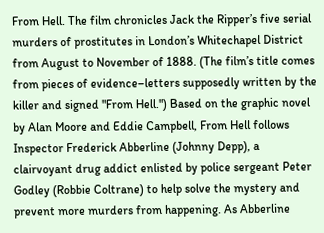From Hell. The film chronicles Jack the Ripper’s five serial murders of prostitutes in London’s Whitechapel District from August to November of 1888. (The film’s title comes from pieces of evidence–letters supposedly written by the killer and signed "From Hell.") Based on the graphic novel by Alan Moore and Eddie Campbell, From Hell follows Inspector Frederick Abberline (Johnny Depp), a clairvoyant drug addict enlisted by police sergeant Peter Godley (Robbie Coltrane) to help solve the mystery and prevent more murders from happening. As Abberline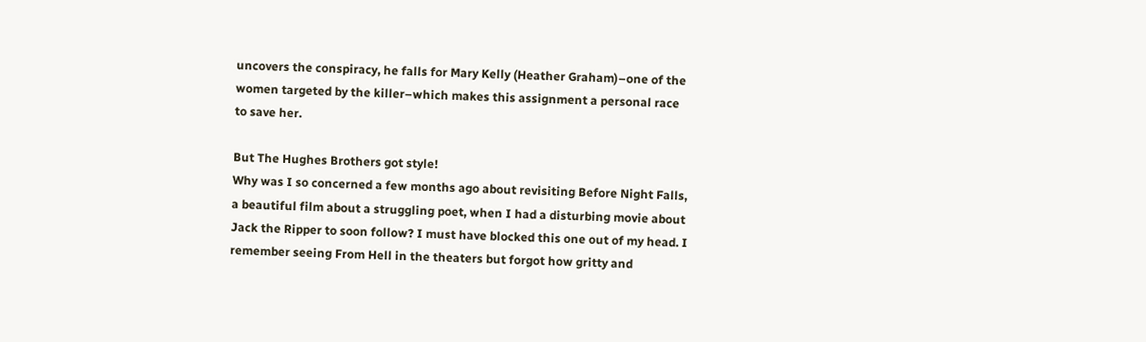uncovers the conspiracy, he falls for Mary Kelly (Heather Graham)–one of the women targeted by the killer–which makes this assignment a personal race to save her.

But The Hughes Brothers got style!
Why was I so concerned a few months ago about revisiting Before Night Falls, a beautiful film about a struggling poet, when I had a disturbing movie about Jack the Ripper to soon follow? I must have blocked this one out of my head. I remember seeing From Hell in the theaters but forgot how gritty and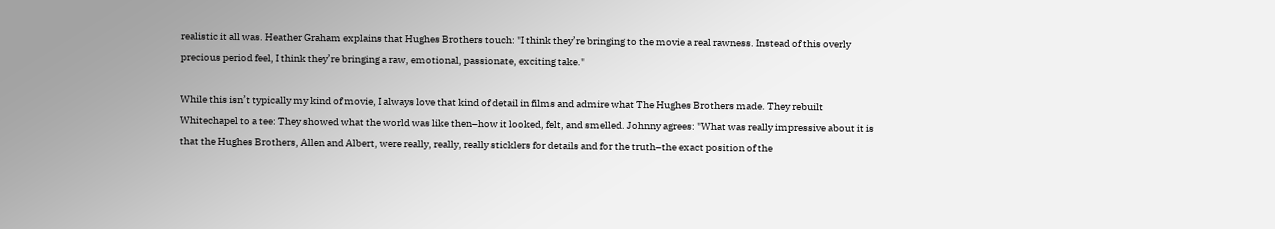realistic it all was. Heather Graham explains that Hughes Brothers touch: "I think they’re bringing to the movie a real rawness. Instead of this overly precious period feel, I think they’re bringing a raw, emotional, passionate, exciting take."

While this isn’t typically my kind of movie, I always love that kind of detail in films and admire what The Hughes Brothers made. They rebuilt Whitechapel to a tee: They showed what the world was like then–how it looked, felt, and smelled. Johnny agrees: "What was really impressive about it is that the Hughes Brothers, Allen and Albert, were really, really, really sticklers for details and for the truth–the exact position of the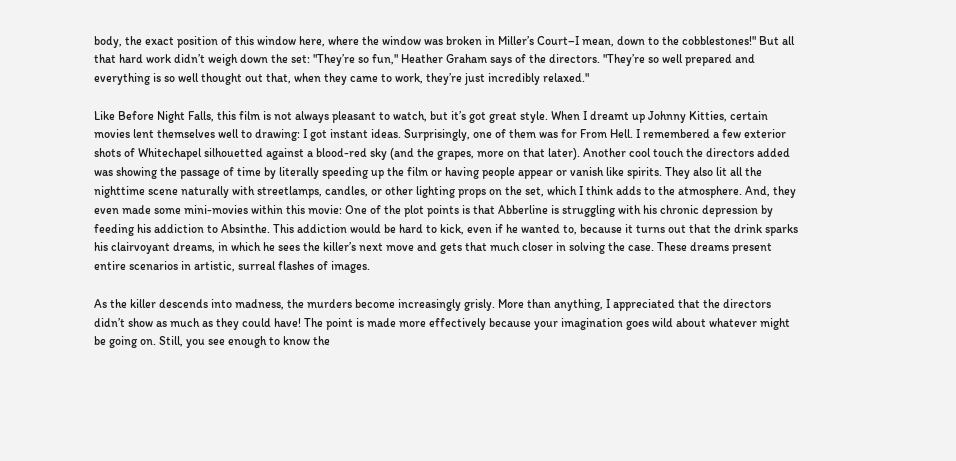body, the exact position of this window here, where the window was broken in Miller’s Court–I mean, down to the cobblestones!" But all that hard work didn’t weigh down the set: "They’re so fun," Heather Graham says of the directors. "They’re so well prepared and everything is so well thought out that, when they came to work, they’re just incredibly relaxed."

Like Before Night Falls, this film is not always pleasant to watch, but it’s got great style. When I dreamt up Johnny Kitties, certain movies lent themselves well to drawing: I got instant ideas. Surprisingly, one of them was for From Hell. I remembered a few exterior shots of Whitechapel silhouetted against a blood-red sky (and the grapes, more on that later). Another cool touch the directors added was showing the passage of time by literally speeding up the film or having people appear or vanish like spirits. They also lit all the nighttime scene naturally with streetlamps, candles, or other lighting props on the set, which I think adds to the atmosphere. And, they even made some mini-movies within this movie: One of the plot points is that Abberline is struggling with his chronic depression by feeding his addiction to Absinthe. This addiction would be hard to kick, even if he wanted to, because it turns out that the drink sparks his clairvoyant dreams, in which he sees the killer’s next move and gets that much closer in solving the case. These dreams present entire scenarios in artistic, surreal flashes of images.

As the killer descends into madness, the murders become increasingly grisly. More than anything, I appreciated that the directors didn’t show as much as they could have! The point is made more effectively because your imagination goes wild about whatever might be going on. Still, you see enough to know the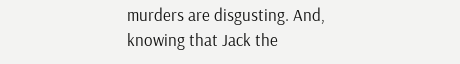murders are disgusting. And, knowing that Jack the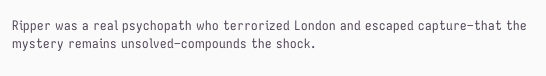Ripper was a real psychopath who terrorized London and escaped capture–that the mystery remains unsolved–compounds the shock.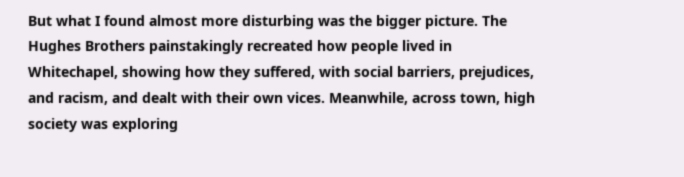But what I found almost more disturbing was the bigger picture. The Hughes Brothers painstakingly recreated how people lived in Whitechapel, showing how they suffered, with social barriers, prejudices, and racism, and dealt with their own vices. Meanwhile, across town, high society was exploring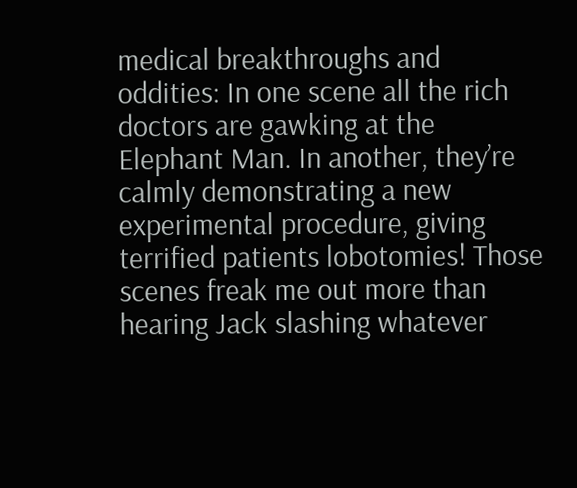medical breakthroughs and oddities: In one scene all the rich doctors are gawking at the Elephant Man. In another, they’re calmly demonstrating a new experimental procedure, giving terrified patients lobotomies! Those scenes freak me out more than hearing Jack slashing whatever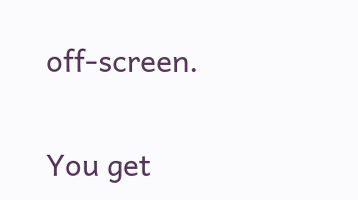off-screen.

You get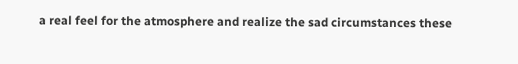a real feel for the atmosphere and realize the sad circumstances these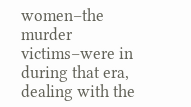women–the murder victims–were in during that era, dealing with the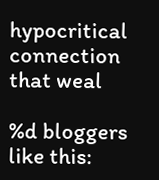hypocritical connection that weal

%d bloggers like this: